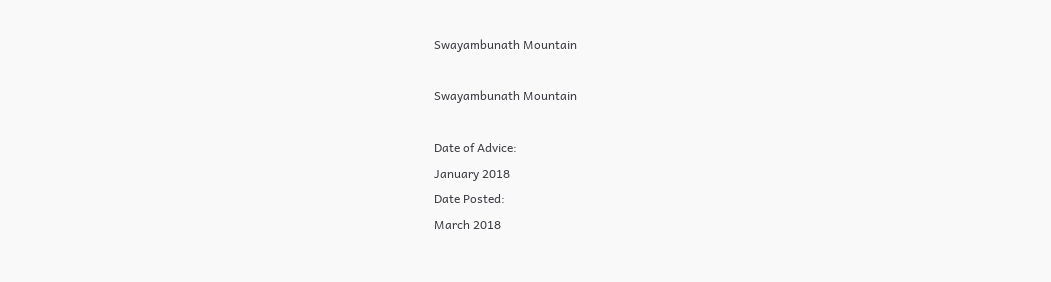Swayambunath Mountain

Swayambunath Mountain

Date of Advice:
January 2018
Date Posted:
March 2018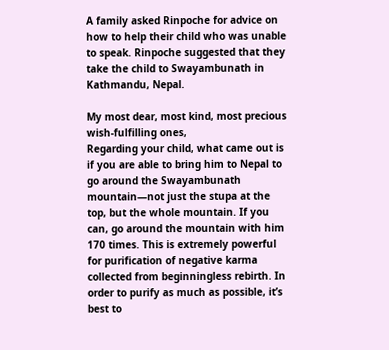A family asked Rinpoche for advice on how to help their child who was unable to speak. Rinpoche suggested that they take the child to Swayambunath in Kathmandu, Nepal.

My most dear, most kind, most precious wish-fulfilling ones,
Regarding your child, what came out is if you are able to bring him to Nepal to go around the Swayambunath mountain—not just the stupa at the top, but the whole mountain. If you can, go around the mountain with him 170 times. This is extremely powerful for purification of negative karma collected from beginningless rebirth. In order to purify as much as possible, it’s best to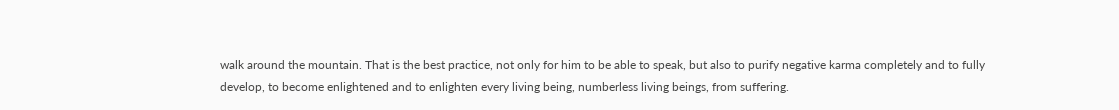walk around the mountain. That is the best practice, not only for him to be able to speak, but also to purify negative karma completely and to fully develop, to become enlightened and to enlighten every living being, numberless living beings, from suffering.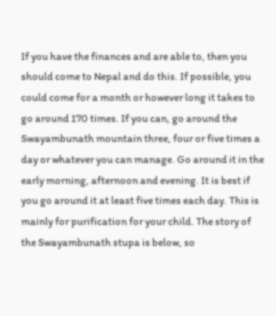If you have the finances and are able to, then you should come to Nepal and do this. If possible, you could come for a month or however long it takes to go around 170 times. If you can, go around the Swayambunath mountain three, four or five times a day or whatever you can manage. Go around it in the early morning, afternoon and evening. It is best if you go around it at least five times each day. This is mainly for purification for your child. The story of the Swayambunath stupa is below, so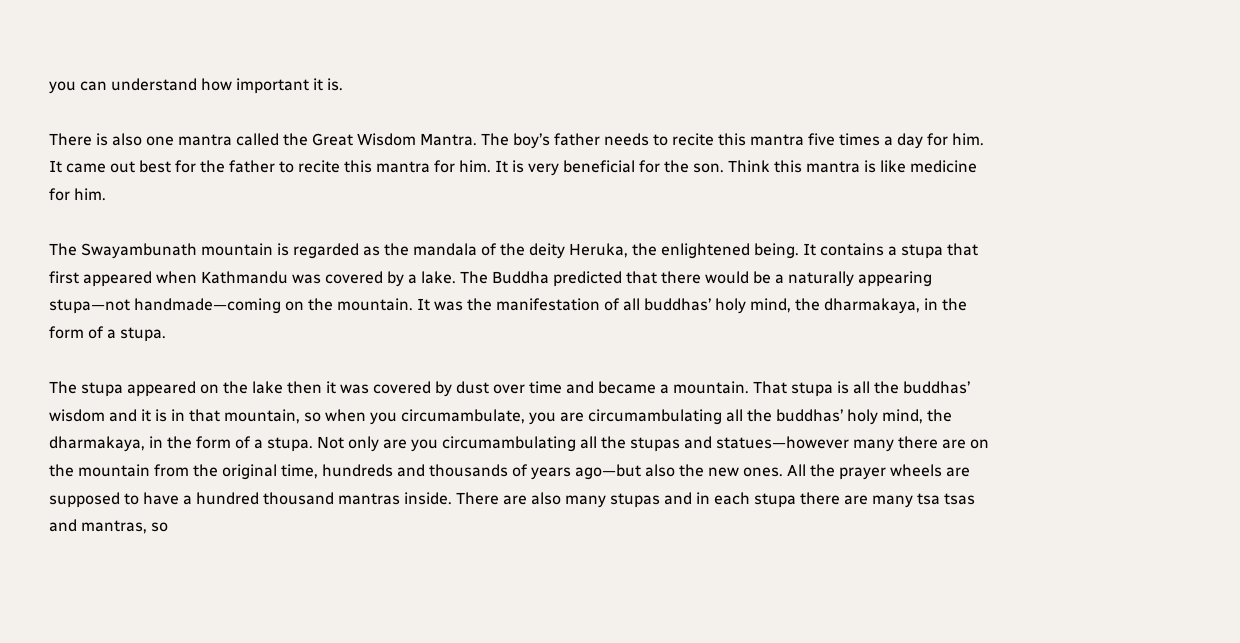you can understand how important it is.

There is also one mantra called the Great Wisdom Mantra. The boy’s father needs to recite this mantra five times a day for him. It came out best for the father to recite this mantra for him. It is very beneficial for the son. Think this mantra is like medicine for him.

The Swayambunath mountain is regarded as the mandala of the deity Heruka, the enlightened being. It contains a stupa that first appeared when Kathmandu was covered by a lake. The Buddha predicted that there would be a naturally appearing stupa—not handmade—coming on the mountain. It was the manifestation of all buddhas’ holy mind, the dharmakaya, in the form of a stupa.

The stupa appeared on the lake then it was covered by dust over time and became a mountain. That stupa is all the buddhas’ wisdom and it is in that mountain, so when you circumambulate, you are circumambulating all the buddhas’ holy mind, the dharmakaya, in the form of a stupa. Not only are you circumambulating all the stupas and statues—however many there are on the mountain from the original time, hundreds and thousands of years ago—but also the new ones. All the prayer wheels are supposed to have a hundred thousand mantras inside. There are also many stupas and in each stupa there are many tsa tsas and mantras, so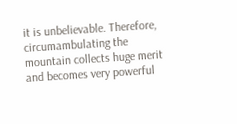it is unbelievable. Therefore, circumambulating the mountain collects huge merit and becomes very powerful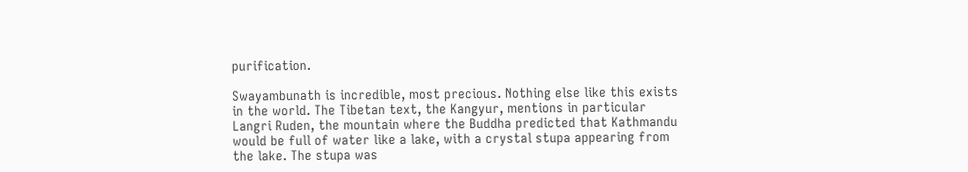purification.

Swayambunath is incredible, most precious. Nothing else like this exists in the world. The Tibetan text, the Kangyur, mentions in particular Langri Ruden, the mountain where the Buddha predicted that Kathmandu would be full of water like a lake, with a crystal stupa appearing from the lake. The stupa was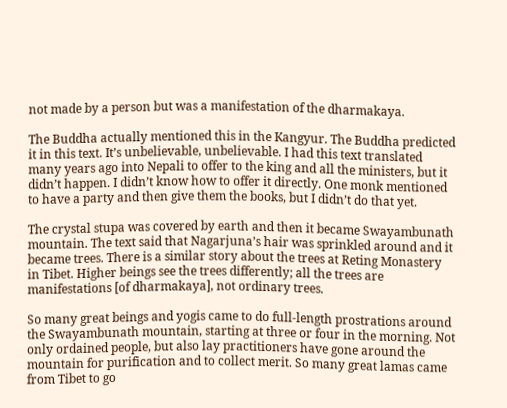not made by a person but was a manifestation of the dharmakaya.

The Buddha actually mentioned this in the Kangyur. The Buddha predicted it in this text. It’s unbelievable, unbelievable. I had this text translated many years ago into Nepali to offer to the king and all the ministers, but it didn’t happen. I didn’t know how to offer it directly. One monk mentioned to have a party and then give them the books, but I didn’t do that yet.

The crystal stupa was covered by earth and then it became Swayambunath mountain. The text said that Nagarjuna’s hair was sprinkled around and it became trees. There is a similar story about the trees at Reting Monastery in Tibet. Higher beings see the trees differently; all the trees are manifestations [of dharmakaya], not ordinary trees.

So many great beings and yogis came to do full-length prostrations around the Swayambunath mountain, starting at three or four in the morning. Not only ordained people, but also lay practitioners have gone around the mountain for purification and to collect merit. So many great lamas came from Tibet to go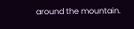around the mountain.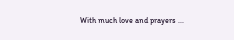With much love and prayers ...